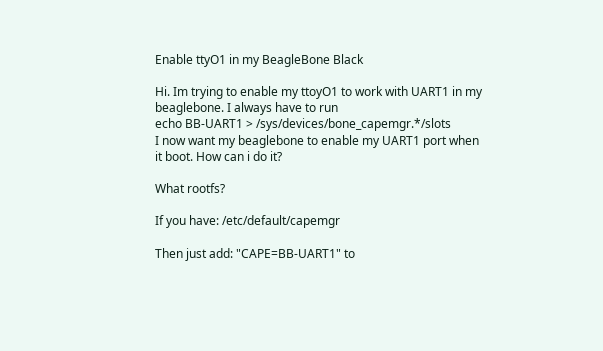Enable ttyO1 in my BeagleBone Black

Hi. Im trying to enable my ttoyO1 to work with UART1 in my beaglebone. I always have to run
echo BB-UART1 > /sys/devices/bone_capemgr.*/slots
I now want my beaglebone to enable my UART1 port when it boot. How can i do it?

What rootfs?

If you have: /etc/default/capemgr

Then just add: "CAPE=BB-UART1" to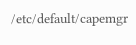/etc/default/capemgr